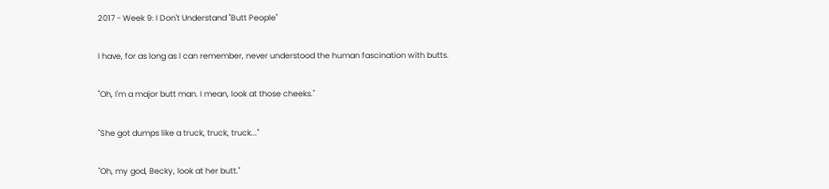2017 - Week 9: I Don't Understand "Butt People"

I have, for as long as I can remember, never understood the human fascination with butts.

"Oh, I'm a major butt man. I mean, look at those cheeks."

"She got dumps like a truck, truck, truck..."

"Oh, my god, Becky, look at her butt."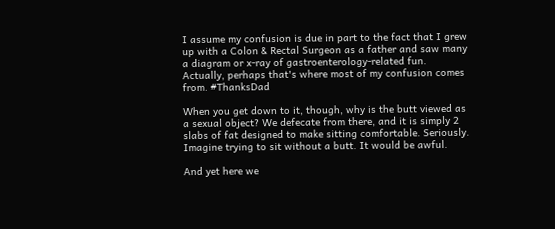I assume my confusion is due in part to the fact that I grew up with a Colon & Rectal Surgeon as a father and saw many a diagram or x-ray of gastroenterology-related fun. Actually, perhaps that's where most of my confusion comes from. #ThanksDad

When you get down to it, though, why is the butt viewed as a sexual object? We defecate from there, and it is simply 2 slabs of fat designed to make sitting comfortable. Seriously. Imagine trying to sit without a butt. It would be awful.

And yet here we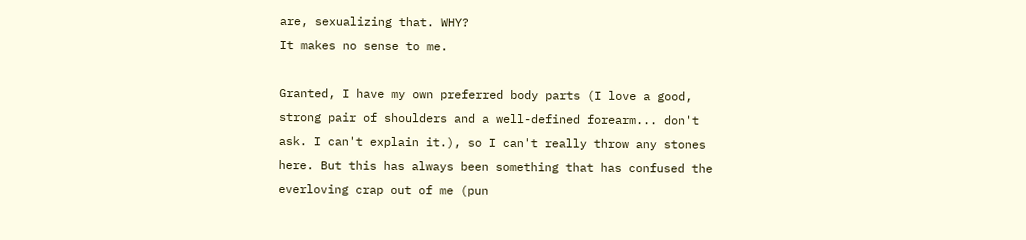are, sexualizing that. WHY?
It makes no sense to me.

Granted, I have my own preferred body parts (I love a good, strong pair of shoulders and a well-defined forearm... don't ask. I can't explain it.), so I can't really throw any stones here. But this has always been something that has confused the everloving crap out of me (pun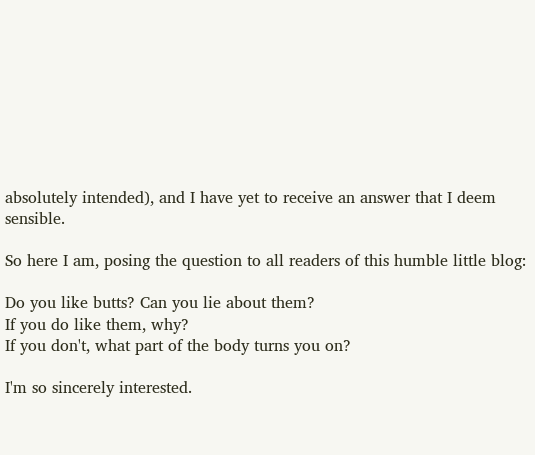absolutely intended), and I have yet to receive an answer that I deem sensible.

So here I am, posing the question to all readers of this humble little blog:

Do you like butts? Can you lie about them?
If you do like them, why?
If you don't, what part of the body turns you on?

I'm so sincerely interested.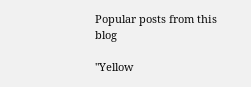Popular posts from this blog

"Yellow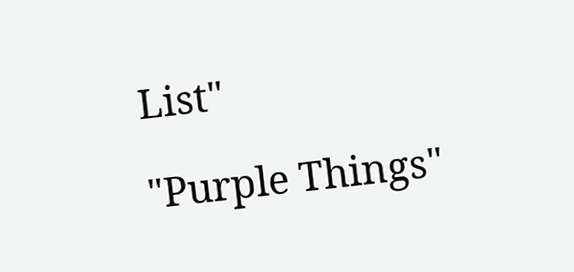List"

"Purple Things"